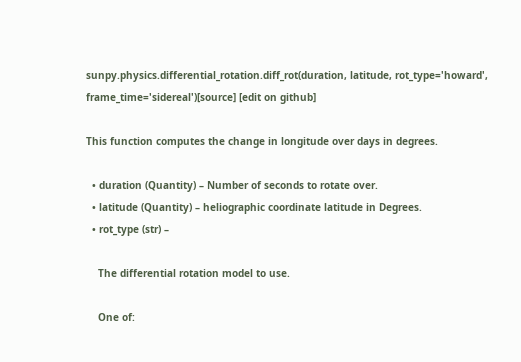sunpy.physics.differential_rotation.diff_rot(duration, latitude, rot_type='howard', frame_time='sidereal')[source] [edit on github]

This function computes the change in longitude over days in degrees.

  • duration (Quantity) – Number of seconds to rotate over.
  • latitude (Quantity) – heliographic coordinate latitude in Degrees.
  • rot_type (str) –

    The differential rotation model to use.

    One of: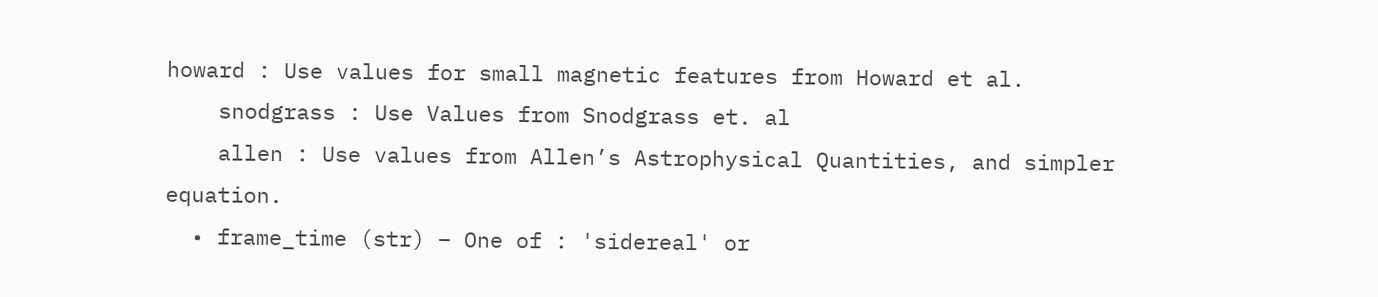howard : Use values for small magnetic features from Howard et al.
    snodgrass : Use Values from Snodgrass et. al
    allen : Use values from Allen’s Astrophysical Quantities, and simpler equation.
  • frame_time (str) – One of : 'sidereal' or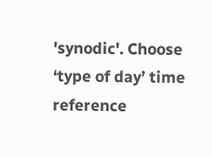'synodic'. Choose ‘type of day’ time reference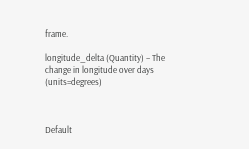frame.

longitude_delta (Quantity) – The change in longitude over days (units=degrees)



Default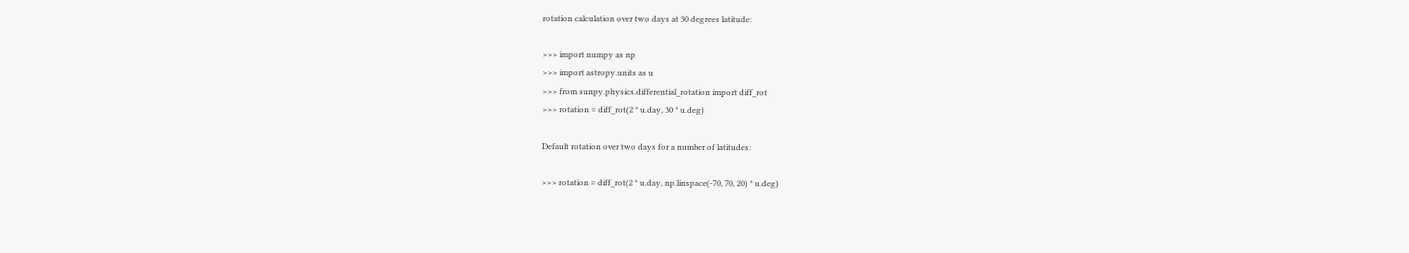rotation calculation over two days at 30 degrees latitude:

>>> import numpy as np
>>> import astropy.units as u
>>> from sunpy.physics.differential_rotation import diff_rot
>>> rotation = diff_rot(2 * u.day, 30 * u.deg)

Default rotation over two days for a number of latitudes:

>>> rotation = diff_rot(2 * u.day, np.linspace(-70, 70, 20) * u.deg)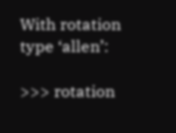With rotation type ‘allen’:

>>> rotation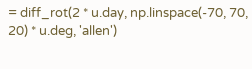= diff_rot(2 * u.day, np.linspace(-70, 70, 20) * u.deg, 'allen')